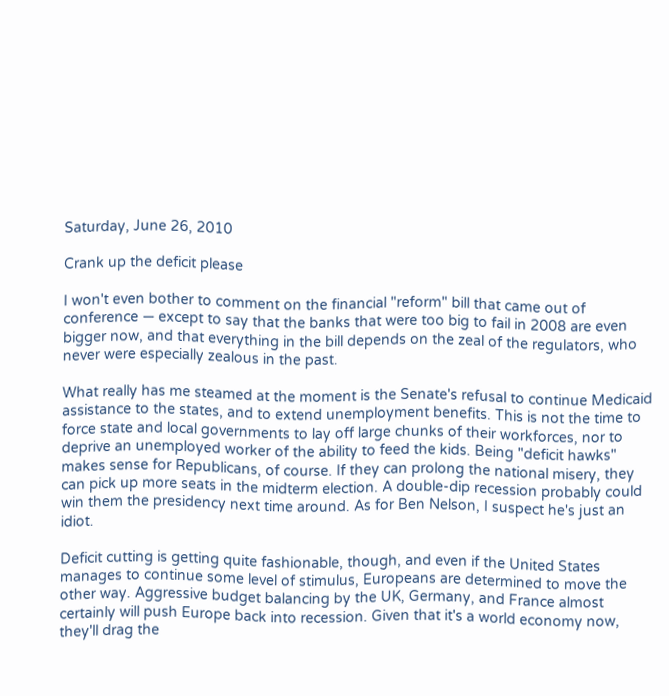Saturday, June 26, 2010

Crank up the deficit please

I won't even bother to comment on the financial "reform" bill that came out of conference — except to say that the banks that were too big to fail in 2008 are even bigger now, and that everything in the bill depends on the zeal of the regulators, who never were especially zealous in the past.

What really has me steamed at the moment is the Senate's refusal to continue Medicaid assistance to the states, and to extend unemployment benefits. This is not the time to force state and local governments to lay off large chunks of their workforces, nor to deprive an unemployed worker of the ability to feed the kids. Being "deficit hawks" makes sense for Republicans, of course. If they can prolong the national misery, they can pick up more seats in the midterm election. A double-dip recession probably could win them the presidency next time around. As for Ben Nelson, I suspect he's just an idiot.

Deficit cutting is getting quite fashionable, though, and even if the United States manages to continue some level of stimulus, Europeans are determined to move the other way. Aggressive budget balancing by the UK, Germany, and France almost certainly will push Europe back into recession. Given that it's a world economy now, they'll drag the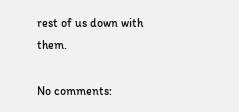rest of us down with them.

No comments: